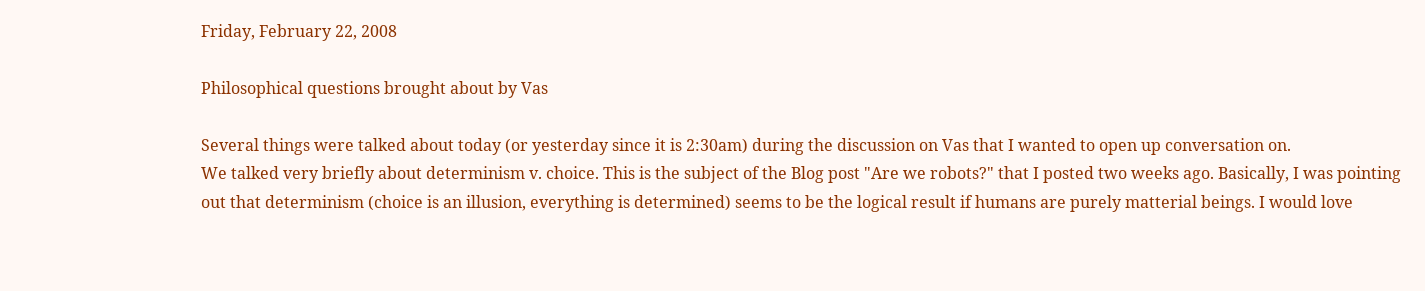Friday, February 22, 2008

Philosophical questions brought about by Vas

Several things were talked about today (or yesterday since it is 2:30am) during the discussion on Vas that I wanted to open up conversation on.
We talked very briefly about determinism v. choice. This is the subject of the Blog post "Are we robots?" that I posted two weeks ago. Basically, I was pointing out that determinism (choice is an illusion, everything is determined) seems to be the logical result if humans are purely matterial beings. I would love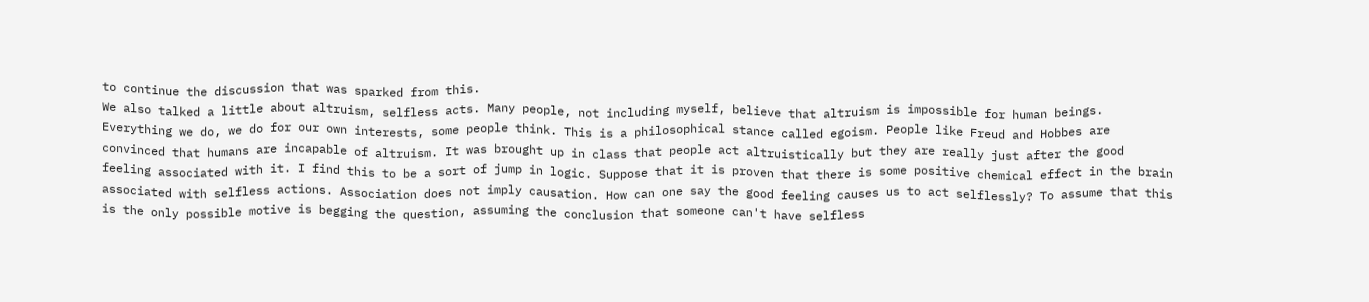to continue the discussion that was sparked from this.
We also talked a little about altruism, selfless acts. Many people, not including myself, believe that altruism is impossible for human beings. Everything we do, we do for our own interests, some people think. This is a philosophical stance called egoism. People like Freud and Hobbes are convinced that humans are incapable of altruism. It was brought up in class that people act altruistically but they are really just after the good feeling associated with it. I find this to be a sort of jump in logic. Suppose that it is proven that there is some positive chemical effect in the brain associated with selfless actions. Association does not imply causation. How can one say the good feeling causes us to act selflessly? To assume that this is the only possible motive is begging the question, assuming the conclusion that someone can't have selfless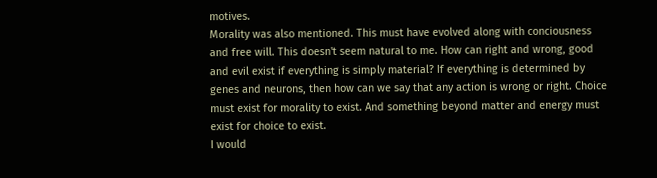motives.
Morality was also mentioned. This must have evolved along with conciousness and free will. This doesn't seem natural to me. How can right and wrong, good and evil exist if everything is simply material? If everything is determined by genes and neurons, then how can we say that any action is wrong or right. Choice must exist for morality to exist. And something beyond matter and energy must exist for choice to exist.
I would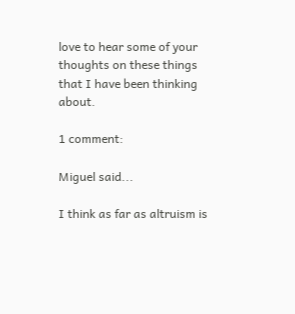love to hear some of your thoughts on these things that I have been thinking about.

1 comment:

Miguel said...

I think as far as altruism is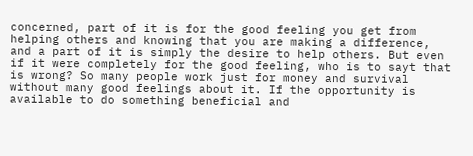concerned, part of it is for the good feeling you get from helping others and knowing that you are making a difference, and a part of it is simply the desire to help others. But even if it were completely for the good feeling, who is to sayt that is wrong? So many people work just for money and survival without many good feelings about it. If the opportunity is available to do something beneficial and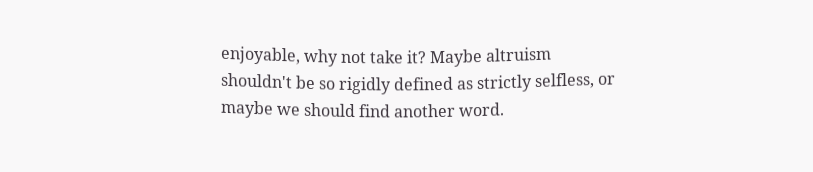enjoyable, why not take it? Maybe altruism shouldn't be so rigidly defined as strictly selfless, or maybe we should find another word.